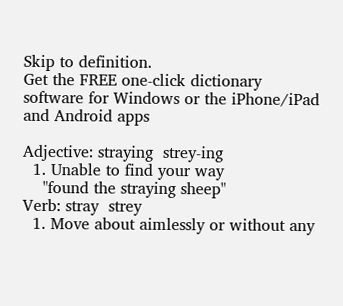Skip to definition.
Get the FREE one-click dictionary software for Windows or the iPhone/iPad and Android apps

Adjective: straying  strey-ing
  1. Unable to find your way
    "found the straying sheep"
Verb: stray  strey
  1. Move about aimlessly or without any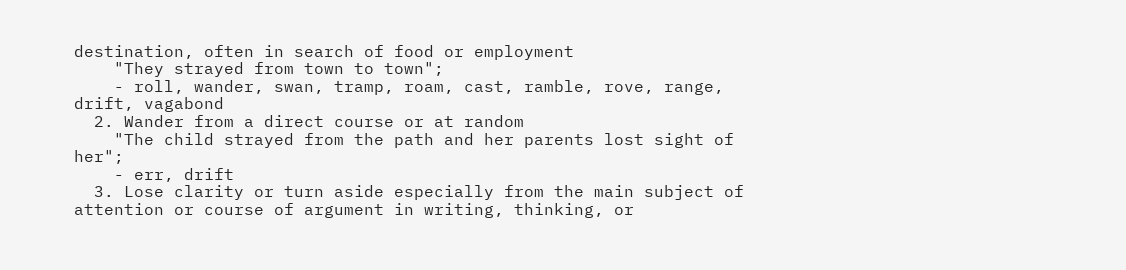destination, often in search of food or employment
    "They strayed from town to town";
    - roll, wander, swan, tramp, roam, cast, ramble, rove, range, drift, vagabond
  2. Wander from a direct course or at random
    "The child strayed from the path and her parents lost sight of her";
    - err, drift
  3. Lose clarity or turn aside especially from the main subject of attention or course of argument in writing, thinking, or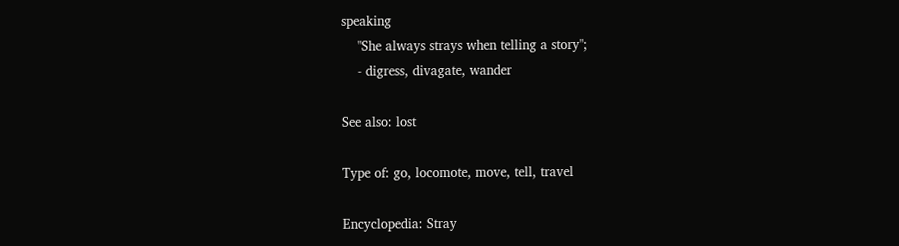speaking
    "She always strays when telling a story";
    - digress, divagate, wander

See also: lost

Type of: go, locomote, move, tell, travel

Encyclopedia: Stray